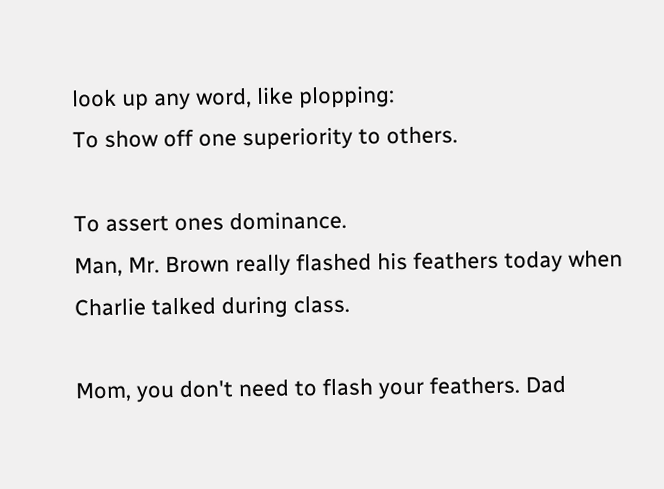look up any word, like plopping:
To show off one superiority to others.

To assert ones dominance.
Man, Mr. Brown really flashed his feathers today when Charlie talked during class.

Mom, you don't need to flash your feathers. Dad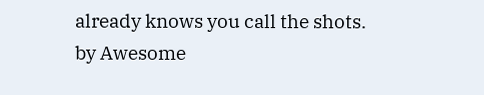already knows you call the shots.
by Awesome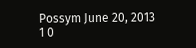Possym June 20, 2013
1 0